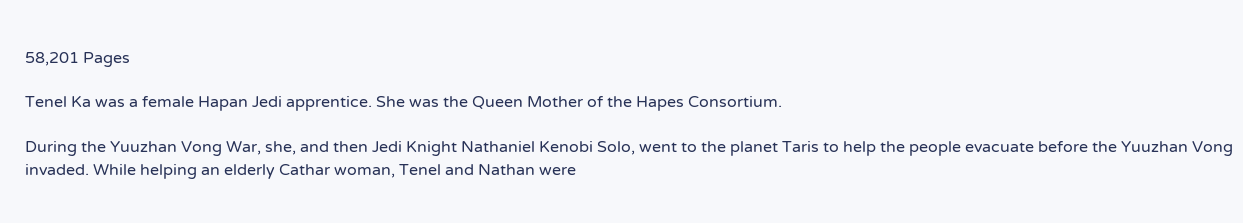58,201 Pages

Tenel Ka was a female Hapan Jedi apprentice. She was the Queen Mother of the Hapes Consortium.

During the Yuuzhan Vong War, she, and then Jedi Knight Nathaniel Kenobi Solo, went to the planet Taris to help the people evacuate before the Yuuzhan Vong invaded. While helping an elderly Cathar woman, Tenel and Nathan were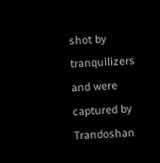shot by tranquilizers and were captured by Trandoshan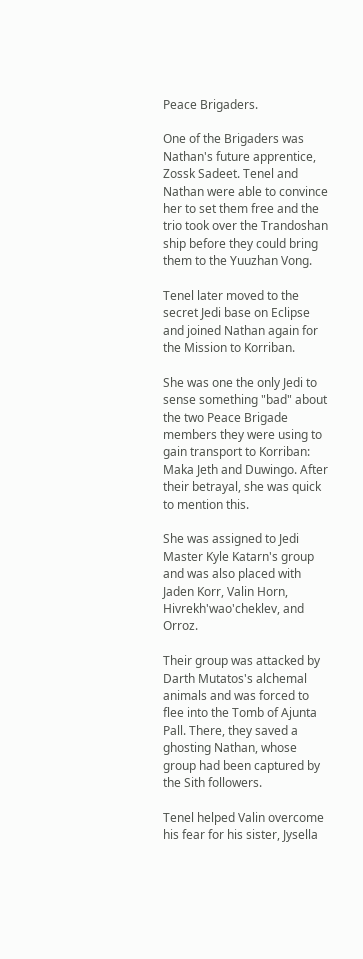Peace Brigaders.

One of the Brigaders was Nathan's future apprentice, Zossk Sadeet. Tenel and Nathan were able to convince her to set them free and the trio took over the Trandoshan ship before they could bring them to the Yuuzhan Vong.

Tenel later moved to the secret Jedi base on Eclipse and joined Nathan again for the Mission to Korriban.

She was one the only Jedi to sense something "bad" about the two Peace Brigade members they were using to gain transport to Korriban: Maka Jeth and Duwingo. After their betrayal, she was quick to mention this.

She was assigned to Jedi Master Kyle Katarn's group and was also placed with Jaden Korr, Valin Horn, Hivrekh'wao'cheklev, and Orroz.

Their group was attacked by Darth Mutatos's alchemal animals and was forced to flee into the Tomb of Ajunta Pall. There, they saved a ghosting Nathan, whose group had been captured by the Sith followers.

Tenel helped Valin overcome his fear for his sister, Jysella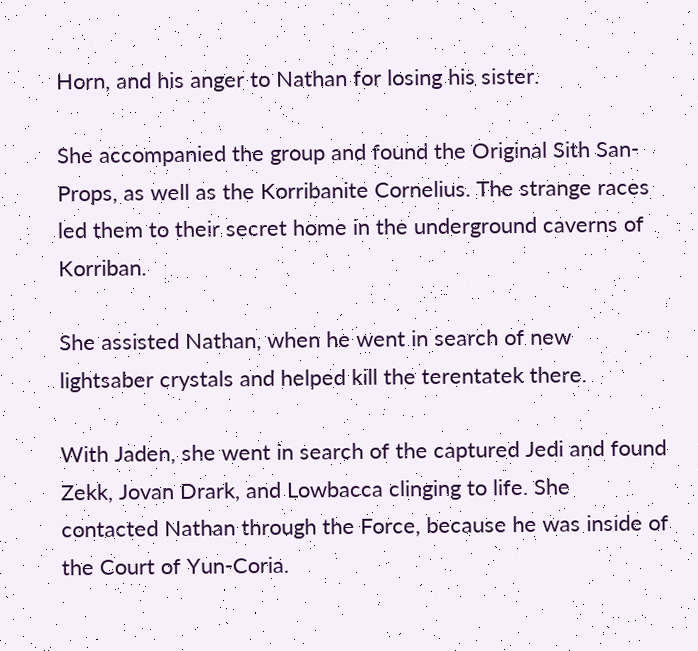Horn, and his anger to Nathan for losing his sister.

She accompanied the group and found the Original Sith San-Props, as well as the Korribanite Cornelius. The strange races led them to their secret home in the underground caverns of Korriban.

She assisted Nathan, when he went in search of new lightsaber crystals and helped kill the terentatek there.

With Jaden, she went in search of the captured Jedi and found Zekk, Jovan Drark, and Lowbacca clinging to life. She contacted Nathan through the Force, because he was inside of the Court of Yun-Coria.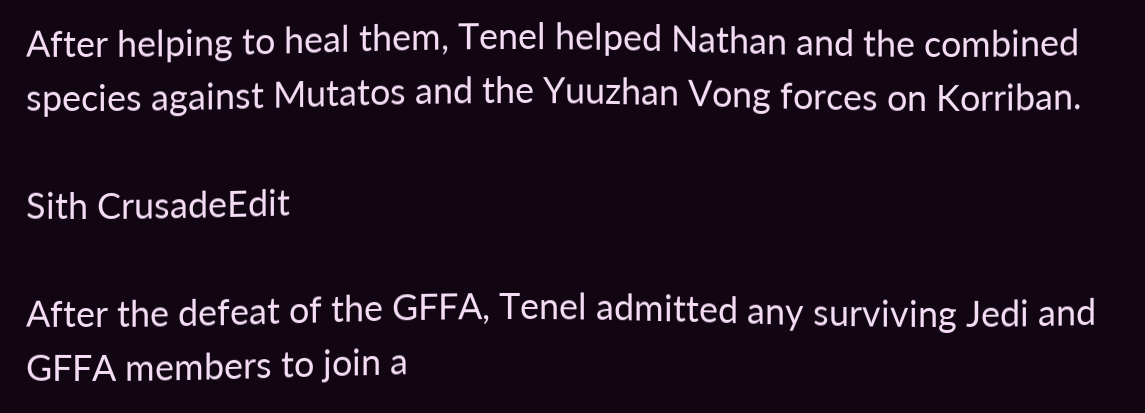After helping to heal them, Tenel helped Nathan and the combined species against Mutatos and the Yuuzhan Vong forces on Korriban.

Sith CrusadeEdit

After the defeat of the GFFA, Tenel admitted any surviving Jedi and GFFA members to join a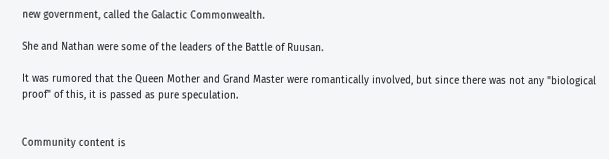new government, called the Galactic Commonwealth.

She and Nathan were some of the leaders of the Battle of Ruusan.

It was rumored that the Queen Mother and Grand Master were romantically involved, but since there was not any "biological proof" of this, it is passed as pure speculation.


Community content is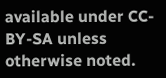available under CC-BY-SA unless otherwise noted.